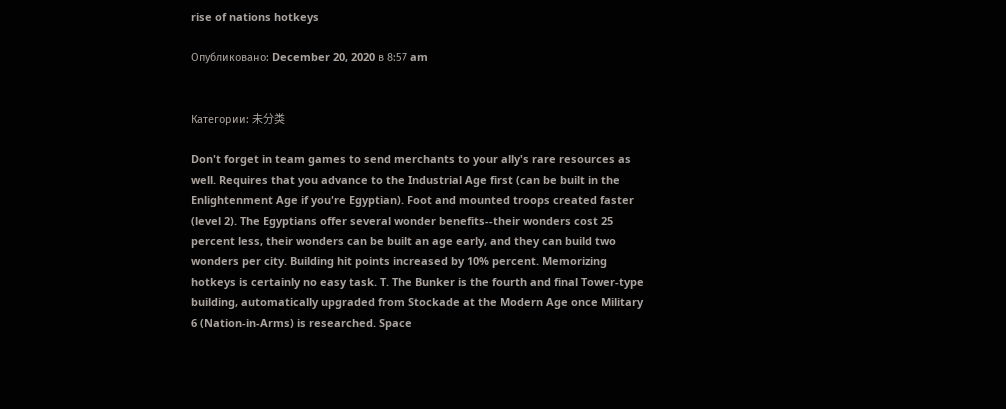rise of nations hotkeys

Опубликовано: December 20, 2020 в 8:57 am


Категории: 未分类

Don't forget in team games to send merchants to your ally's rare resources as well. Requires that you advance to the Industrial Age first (can be built in the Enlightenment Age if you're Egyptian). Foot and mounted troops created faster (level 2). The Egyptians offer several wonder benefits--their wonders cost 25 percent less, their wonders can be built an age early, and they can build two wonders per city. Building hit points increased by 10% percent. Memorizing hotkeys is certainly no easy task. T. The Bunker is the fourth and final Tower-type building, automatically upgraded from Stockade at the Modern Age once Military 6 (Nation-in-Arms) is researched. Space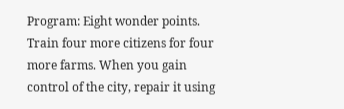Program: Eight wonder points. Train four more citizens for four more farms. When you gain control of the city, repair it using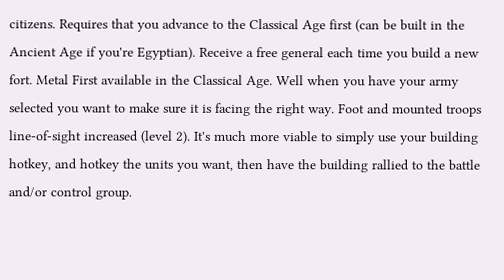citizens. Requires that you advance to the Classical Age first (can be built in the Ancient Age if you're Egyptian). Receive a free general each time you build a new fort. Metal First available in the Classical Age. Well when you have your army selected you want to make sure it is facing the right way. Foot and mounted troops line-of-sight increased (level 2). It's much more viable to simply use your building hotkey, and hotkey the units you want, then have the building rallied to the battle and/or control group.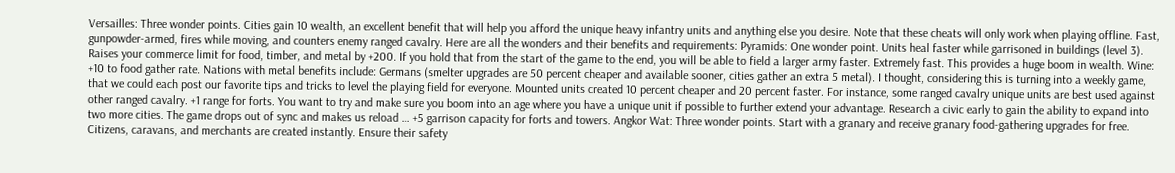Versailles: Three wonder points. Cities gain 10 wealth, an excellent benefit that will help you afford the unique heavy infantry units and anything else you desire. Note that these cheats will only work when playing offline. Fast, gunpowder-armed, fires while moving, and counters enemy ranged cavalry. Here are all the wonders and their benefits and requirements: Pyramids: One wonder point. Units heal faster while garrisoned in buildings (level 3). Raises your commerce limit for food, timber, and metal by +200. If you hold that from the start of the game to the end, you will be able to field a larger army faster. Extremely fast. This provides a huge boom in wealth. Wine: +10 to food gather rate. Nations with metal benefits include: Germans (smelter upgrades are 50 percent cheaper and available sooner, cities gather an extra 5 metal). I thought, considering this is turning into a weekly game, that we could each post our favorite tips and tricks to level the playing field for everyone. Mounted units created 10 percent cheaper and 20 percent faster. For instance, some ranged cavalry unique units are best used against other ranged cavalry. +1 range for forts. You want to try and make sure you boom into an age where you have a unique unit if possible to further extend your advantage. Research a civic early to gain the ability to expand into two more cities. The game drops out of sync and makes us reload … +5 garrison capacity for forts and towers. Angkor Wat: Three wonder points. Start with a granary and receive granary food-gathering upgrades for free. Citizens, caravans, and merchants are created instantly. Ensure their safety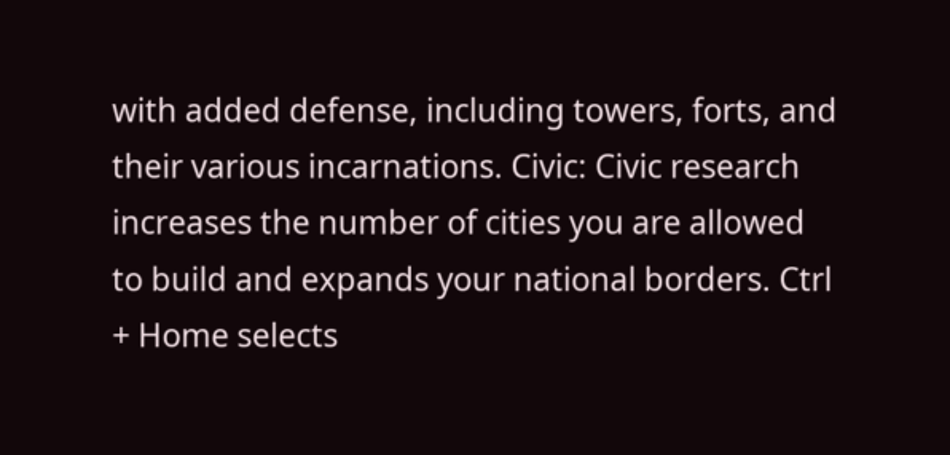with added defense, including towers, forts, and their various incarnations. Civic: Civic research increases the number of cities you are allowed to build and expands your national borders. Ctrl + Home selects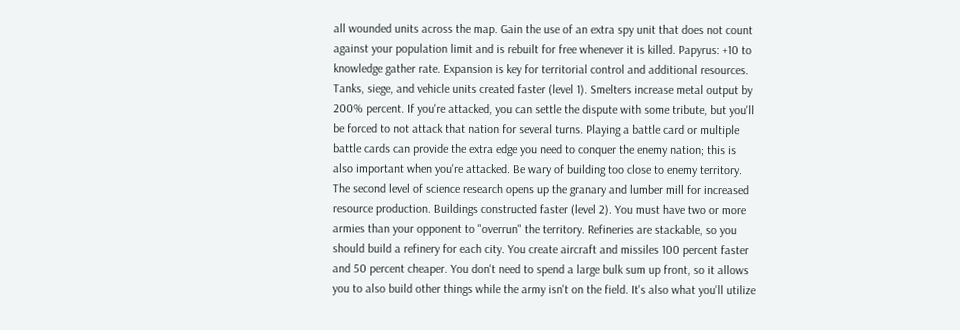all wounded units across the map. Gain the use of an extra spy unit that does not count against your population limit and is rebuilt for free whenever it is killed. Papyrus: +10 to knowledge gather rate. Expansion is key for territorial control and additional resources. Tanks, siege, and vehicle units created faster (level 1). Smelters increase metal output by 200% percent. If you're attacked, you can settle the dispute with some tribute, but you'll be forced to not attack that nation for several turns. Playing a battle card or multiple battle cards can provide the extra edge you need to conquer the enemy nation; this is also important when you're attacked. Be wary of building too close to enemy territory. The second level of science research opens up the granary and lumber mill for increased resource production. Buildings constructed faster (level 2). You must have two or more armies than your opponent to "overrun" the territory. Refineries are stackable, so you should build a refinery for each city. You create aircraft and missiles 100 percent faster and 50 percent cheaper. You don't need to spend a large bulk sum up front, so it allows you to also build other things while the army isn't on the field. It's also what you'll utilize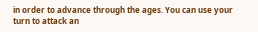in order to advance through the ages. You can use your turn to attack an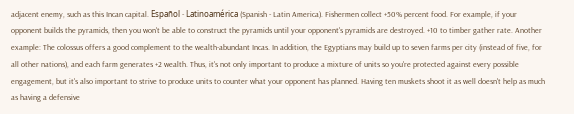adjacent enemy, such as this Incan capital. Español - Latinoamérica (Spanish - Latin America). Fishermen collect +50% percent food. For example, if your opponent builds the pyramids, then you won't be able to construct the pyramids until your opponent's pyramids are destroyed. +10 to timber gather rate. Another example: The colossus offers a good complement to the wealth-abundant Incas. In addition, the Egyptians may build up to seven farms per city (instead of five, for all other nations), and each farm generates +2 wealth. Thus, it's not only important to produce a mixture of units so you're protected against every possible engagement, but it's also important to strive to produce units to counter what your opponent has planned. Having ten muskets shoot it as well doesn't help as much as having a defensive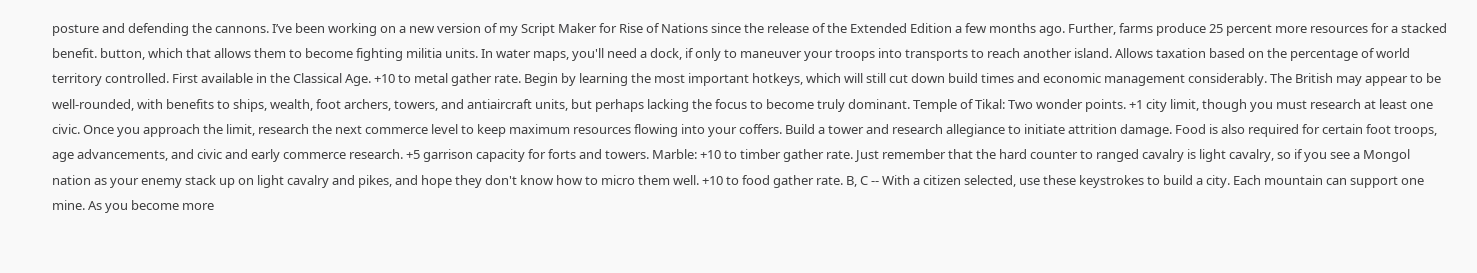posture and defending the cannons. I’ve been working on a new version of my Script Maker for Rise of Nations since the release of the Extended Edition a few months ago. Further, farms produce 25 percent more resources for a stacked benefit. button, which that allows them to become fighting militia units. In water maps, you'll need a dock, if only to maneuver your troops into transports to reach another island. Allows taxation based on the percentage of world territory controlled. First available in the Classical Age. +10 to metal gather rate. Begin by learning the most important hotkeys, which will still cut down build times and economic management considerably. The British may appear to be well-rounded, with benefits to ships, wealth, foot archers, towers, and antiaircraft units, but perhaps lacking the focus to become truly dominant. Temple of Tikal: Two wonder points. +1 city limit, though you must research at least one civic. Once you approach the limit, research the next commerce level to keep maximum resources flowing into your coffers. Build a tower and research allegiance to initiate attrition damage. Food is also required for certain foot troops, age advancements, and civic and early commerce research. +5 garrison capacity for forts and towers. Marble: +10 to timber gather rate. Just remember that the hard counter to ranged cavalry is light cavalry, so if you see a Mongol nation as your enemy stack up on light cavalry and pikes, and hope they don't know how to micro them well. +10 to food gather rate. B, C -- With a citizen selected, use these keystrokes to build a city. Each mountain can support one mine. As you become more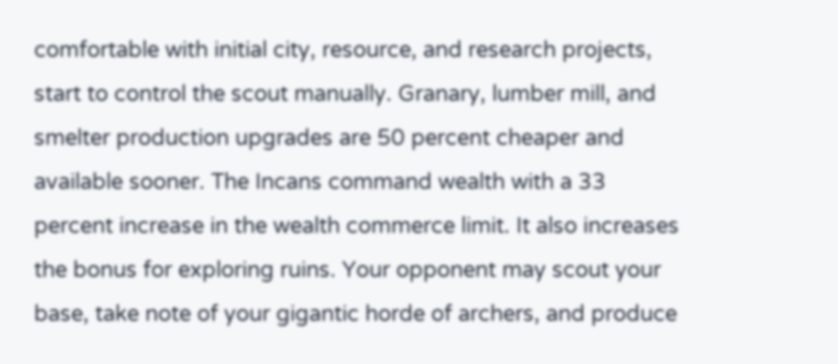comfortable with initial city, resource, and research projects, start to control the scout manually. Granary, lumber mill, and smelter production upgrades are 50 percent cheaper and available sooner. The Incans command wealth with a 33 percent increase in the wealth commerce limit. It also increases the bonus for exploring ruins. Your opponent may scout your base, take note of your gigantic horde of archers, and produce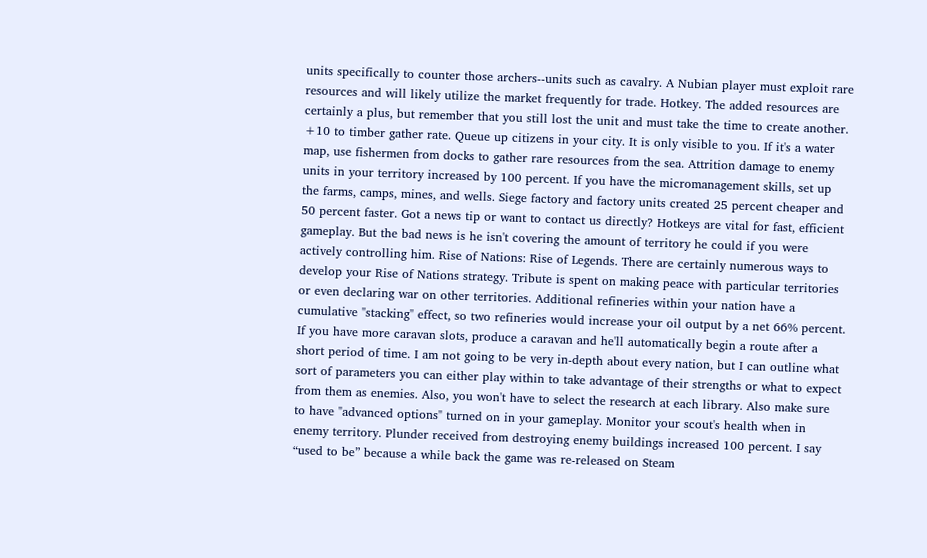units specifically to counter those archers--units such as cavalry. A Nubian player must exploit rare resources and will likely utilize the market frequently for trade. Hotkey. The added resources are certainly a plus, but remember that you still lost the unit and must take the time to create another. +10 to timber gather rate. Queue up citizens in your city. It is only visible to you. If it's a water map, use fishermen from docks to gather rare resources from the sea. Attrition damage to enemy units in your territory increased by 100 percent. If you have the micromanagement skills, set up the farms, camps, mines, and wells. Siege factory and factory units created 25 percent cheaper and 50 percent faster. Got a news tip or want to contact us directly? Hotkeys are vital for fast, efficient gameplay. But the bad news is he isn't covering the amount of territory he could if you were actively controlling him. Rise of Nations: Rise of Legends. There are certainly numerous ways to develop your Rise of Nations strategy. Tribute is spent on making peace with particular territories or even declaring war on other territories. Additional refineries within your nation have a cumulative "stacking" effect, so two refineries would increase your oil output by a net 66% percent. If you have more caravan slots, produce a caravan and he'll automatically begin a route after a short period of time. I am not going to be very in-depth about every nation, but I can outline what sort of parameters you can either play within to take advantage of their strengths or what to expect from them as enemies. Also, you won't have to select the research at each library. Also make sure to have "advanced options" turned on in your gameplay. Monitor your scout's health when in enemy territory. Plunder received from destroying enemy buildings increased 100 percent. I say “used to be” because a while back the game was re-released on Steam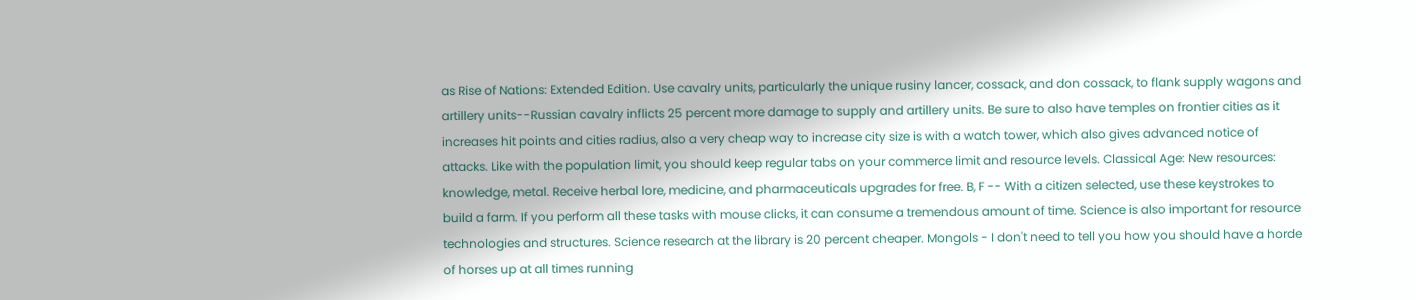as Rise of Nations: Extended Edition. Use cavalry units, particularly the unique rusiny lancer, cossack, and don cossack, to flank supply wagons and artillery units--Russian cavalry inflicts 25 percent more damage to supply and artillery units. Be sure to also have temples on frontier cities as it increases hit points and cities radius, also a very cheap way to increase city size is with a watch tower, which also gives advanced notice of attacks. Like with the population limit, you should keep regular tabs on your commerce limit and resource levels. Classical Age: New resources: knowledge, metal. Receive herbal lore, medicine, and pharmaceuticals upgrades for free. B, F -- With a citizen selected, use these keystrokes to build a farm. If you perform all these tasks with mouse clicks, it can consume a tremendous amount of time. Science is also important for resource technologies and structures. Science research at the library is 20 percent cheaper. Mongols - I don't need to tell you how you should have a horde of horses up at all times running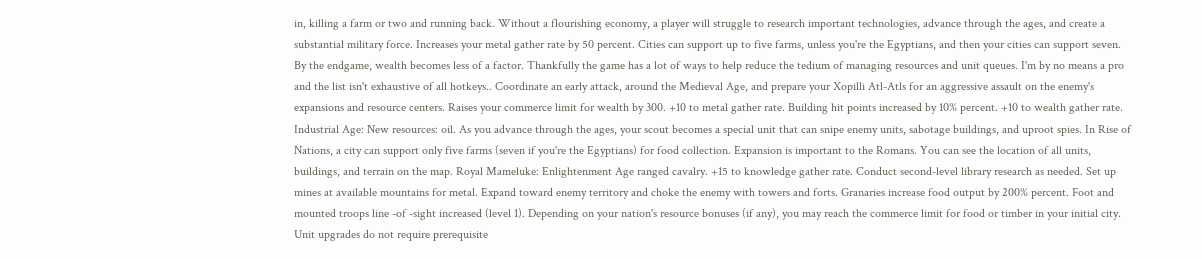in, killing a farm or two and running back. Without a flourishing economy, a player will struggle to research important technologies, advance through the ages, and create a substantial military force. Increases your metal gather rate by 50 percent. Cities can support up to five farms, unless you're the Egyptians, and then your cities can support seven. By the endgame, wealth becomes less of a factor. Thankfully the game has a lot of ways to help reduce the tedium of managing resources and unit queues. I'm by no means a pro and the list isn't exhaustive of all hotkeys.. Coordinate an early attack, around the Medieval Age, and prepare your Xopilli Atl-Atls for an aggressive assault on the enemy's expansions and resource centers. Raises your commerce limit for wealth by 300. +10 to metal gather rate. Building hit points increased by 10% percent. +10 to wealth gather rate. Industrial Age: New resources: oil. As you advance through the ages, your scout becomes a special unit that can snipe enemy units, sabotage buildings, and uproot spies. In Rise of Nations, a city can support only five farms (seven if you're the Egyptians) for food collection. Expansion is important to the Romans. You can see the location of all units, buildings, and terrain on the map. Royal Mameluke: Enlightenment Age ranged cavalry. +15 to knowledge gather rate. Conduct second-level library research as needed. Set up mines at available mountains for metal. Expand toward enemy territory and choke the enemy with towers and forts. Granaries increase food output by 200% percent. Foot and mounted troops line -of -sight increased (level 1). Depending on your nation's resource bonuses (if any), you may reach the commerce limit for food or timber in your initial city. Unit upgrades do not require prerequisite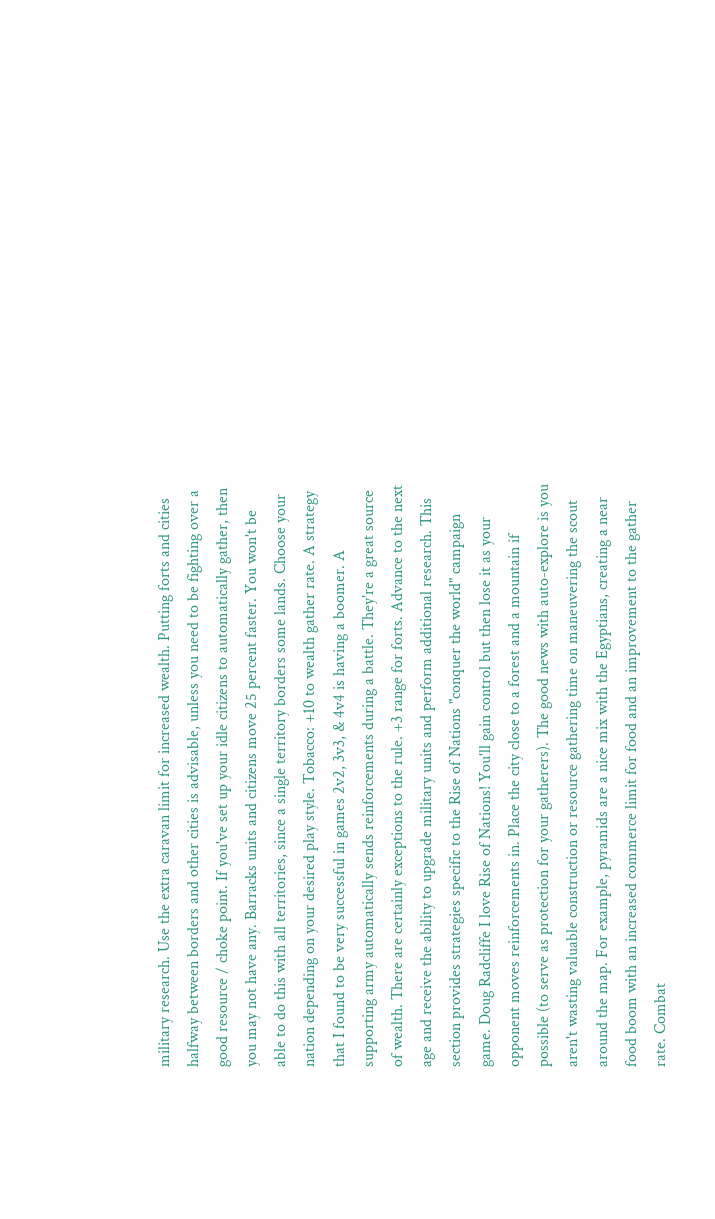military research. Use the extra caravan limit for increased wealth. Putting forts and cities halfway between borders and other cities is advisable, unless you need to be fighting over a good resource / choke point. If you've set up your idle citizens to automatically gather, then you may not have any. Barracks units and citizens move 25 percent faster. You won't be able to do this with all territories, since a single territory borders some lands. Choose your nation depending on your desired play style. Tobacco: +10 to wealth gather rate. A strategy that I found to be very successful in games 2v2, 3v3, & 4v4 is having a boomer. A supporting army automatically sends reinforcements during a battle. They're a great source of wealth. There are certainly exceptions to the rule. +3 range for forts. Advance to the next age and receive the ability to upgrade military units and perform additional research. This section provides strategies specific to the Rise of Nations "conquer the world" campaign game. Doug Radcliffe I love Rise of Nations! You'll gain control but then lose it as your opponent moves reinforcements in. Place the city close to a forest and a mountain if possible (to serve as protection for your gatherers). The good news with auto-explore is you aren't wasting valuable construction or resource gathering time on maneuvering the scout around the map. For example, pyramids are a nice mix with the Egyptians, creating a near food boom with an increased commerce limit for food and an improvement to the gather rate. Combat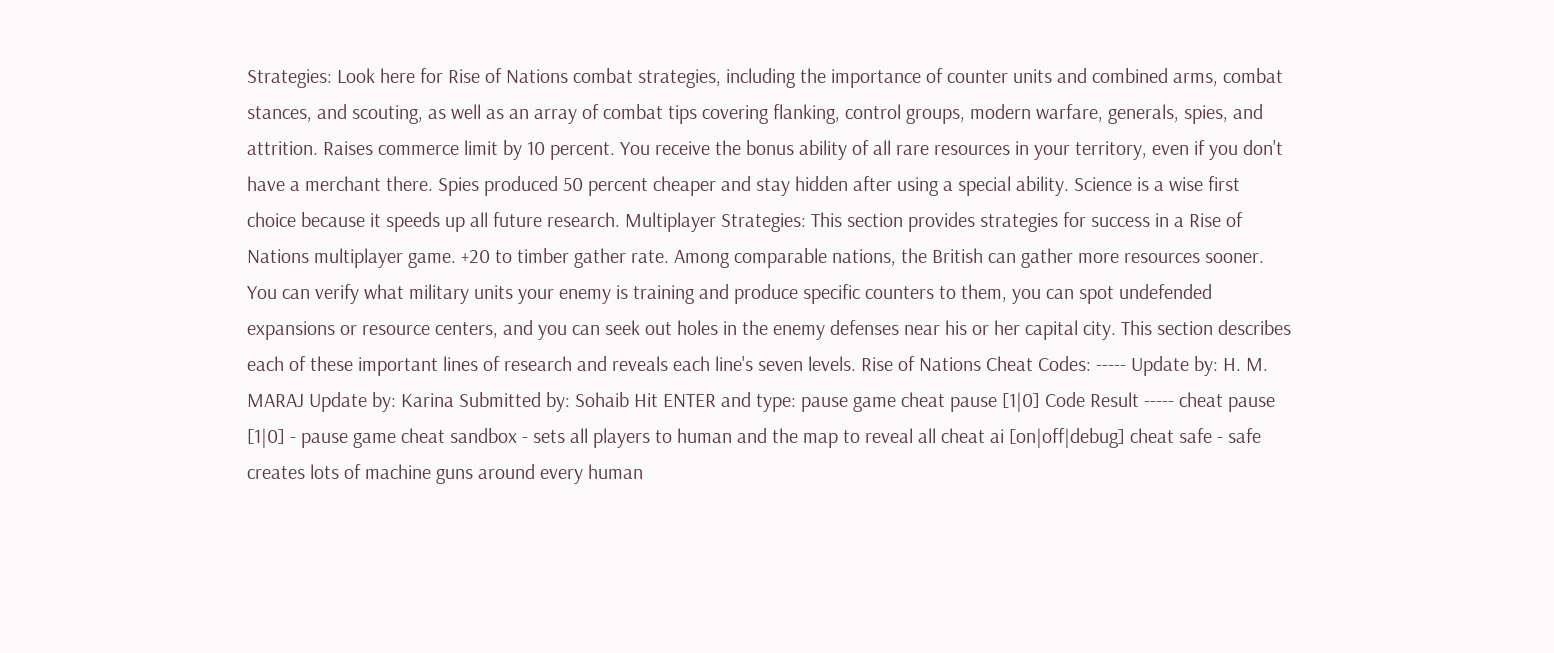Strategies: Look here for Rise of Nations combat strategies, including the importance of counter units and combined arms, combat stances, and scouting, as well as an array of combat tips covering flanking, control groups, modern warfare, generals, spies, and attrition. Raises commerce limit by 10 percent. You receive the bonus ability of all rare resources in your territory, even if you don't have a merchant there. Spies produced 50 percent cheaper and stay hidden after using a special ability. Science is a wise first choice because it speeds up all future research. Multiplayer Strategies: This section provides strategies for success in a Rise of Nations multiplayer game. +20 to timber gather rate. Among comparable nations, the British can gather more resources sooner. You can verify what military units your enemy is training and produce specific counters to them, you can spot undefended expansions or resource centers, and you can seek out holes in the enemy defenses near his or her capital city. This section describes each of these important lines of research and reveals each line's seven levels. Rise of Nations Cheat Codes: ----- Update by: H. M. MARAJ Update by: Karina Submitted by: Sohaib Hit ENTER and type: pause game cheat pause [1|0] Code Result ----- cheat pause [1|0] - pause game cheat sandbox - sets all players to human and the map to reveal all cheat ai [on|off|debug] cheat safe - safe creates lots of machine guns around every human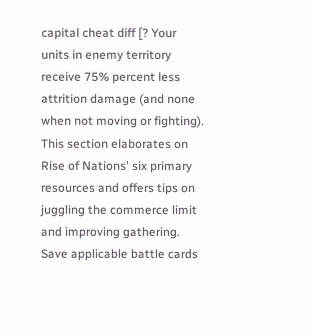capital cheat diff [? Your units in enemy territory receive 75% percent less attrition damage (and none when not moving or fighting). This section elaborates on Rise of Nations' six primary resources and offers tips on juggling the commerce limit and improving gathering. Save applicable battle cards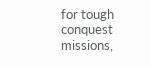for tough conquest missions,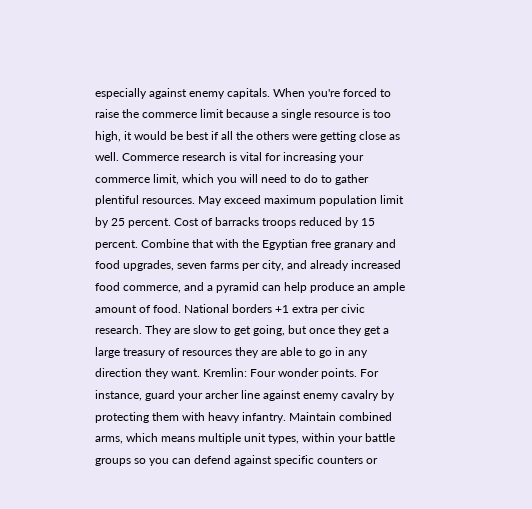especially against enemy capitals. When you're forced to raise the commerce limit because a single resource is too high, it would be best if all the others were getting close as well. Commerce research is vital for increasing your commerce limit, which you will need to do to gather plentiful resources. May exceed maximum population limit by 25 percent. Cost of barracks troops reduced by 15 percent. Combine that with the Egyptian free granary and food upgrades, seven farms per city, and already increased food commerce, and a pyramid can help produce an ample amount of food. National borders +1 extra per civic research. They are slow to get going, but once they get a large treasury of resources they are able to go in any direction they want. Kremlin: Four wonder points. For instance, guard your archer line against enemy cavalry by protecting them with heavy infantry. Maintain combined arms, which means multiple unit types, within your battle groups so you can defend against specific counters or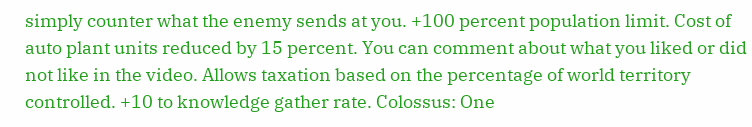simply counter what the enemy sends at you. +100 percent population limit. Cost of auto plant units reduced by 15 percent. You can comment about what you liked or did not like in the video. Allows taxation based on the percentage of world territory controlled. +10 to knowledge gather rate. Colossus: One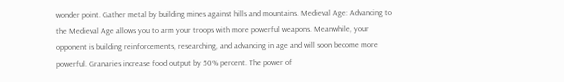wonder point. Gather metal by building mines against hills and mountains. Medieval Age: Advancing to the Medieval Age allows you to arm your troops with more powerful weapons. Meanwhile, your opponent is building reinforcements, researching, and advancing in age and will soon become more powerful. Granaries increase food output by 50% percent. The power of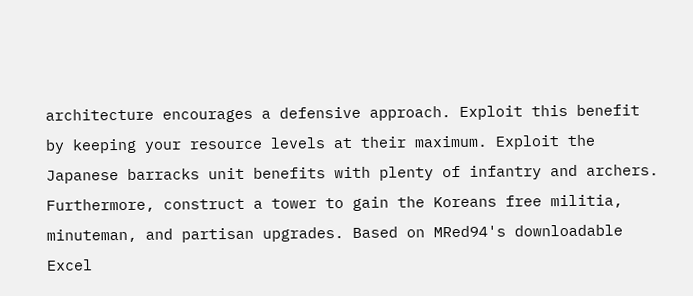architecture encourages a defensive approach. Exploit this benefit by keeping your resource levels at their maximum. Exploit the Japanese barracks unit benefits with plenty of infantry and archers. Furthermore, construct a tower to gain the Koreans free militia, minuteman, and partisan upgrades. Based on MRed94's downloadable Excel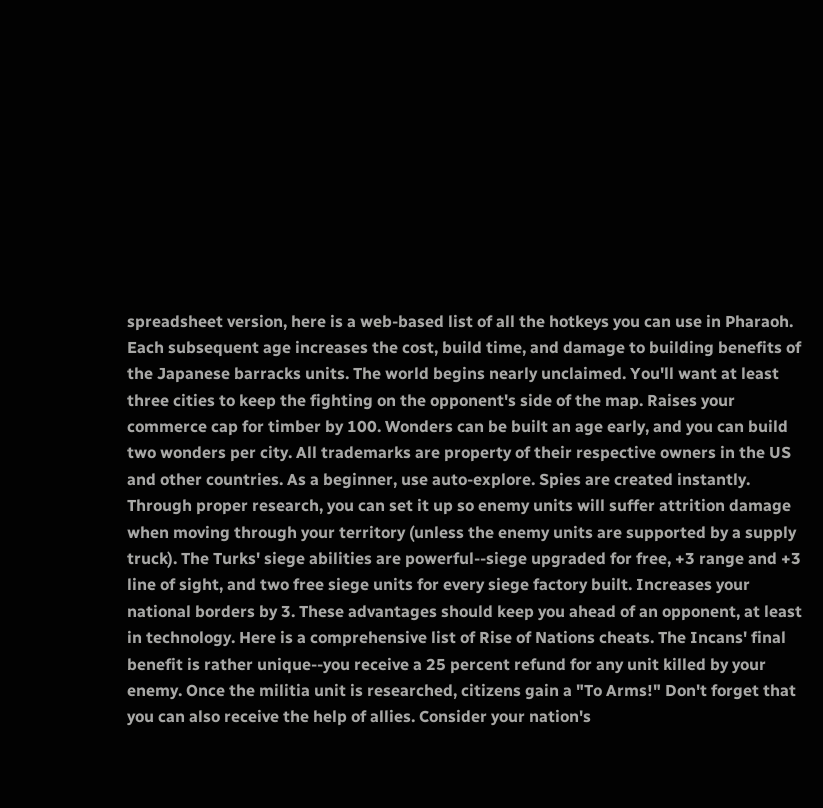spreadsheet version, here is a web-based list of all the hotkeys you can use in Pharaoh. Each subsequent age increases the cost, build time, and damage to building benefits of the Japanese barracks units. The world begins nearly unclaimed. You'll want at least three cities to keep the fighting on the opponent's side of the map. Raises your commerce cap for timber by 100. Wonders can be built an age early, and you can build two wonders per city. All trademarks are property of their respective owners in the US and other countries. As a beginner, use auto-explore. Spies are created instantly. Through proper research, you can set it up so enemy units will suffer attrition damage when moving through your territory (unless the enemy units are supported by a supply truck). The Turks' siege abilities are powerful--siege upgraded for free, +3 range and +3 line of sight, and two free siege units for every siege factory built. Increases your national borders by 3. These advantages should keep you ahead of an opponent, at least in technology. Here is a comprehensive list of Rise of Nations cheats. The Incans' final benefit is rather unique--you receive a 25 percent refund for any unit killed by your enemy. Once the militia unit is researched, citizens gain a "To Arms!" Don't forget that you can also receive the help of allies. Consider your nation's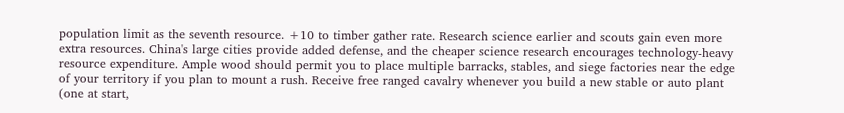population limit as the seventh resource. +10 to timber gather rate. Research science earlier and scouts gain even more extra resources. China's large cities provide added defense, and the cheaper science research encourages technology-heavy resource expenditure. Ample wood should permit you to place multiple barracks, stables, and siege factories near the edge of your territory if you plan to mount a rush. Receive free ranged cavalry whenever you build a new stable or auto plant (one at start,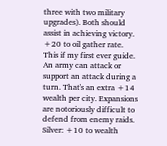three with two military upgrades). Both should assist in achieving victory. +20 to oil gather rate. This if my first ever guide. An army can attack or support an attack during a turn. That's an extra +14 wealth per city. Expansions are notoriously difficult to defend from enemy raids. Silver: +10 to wealth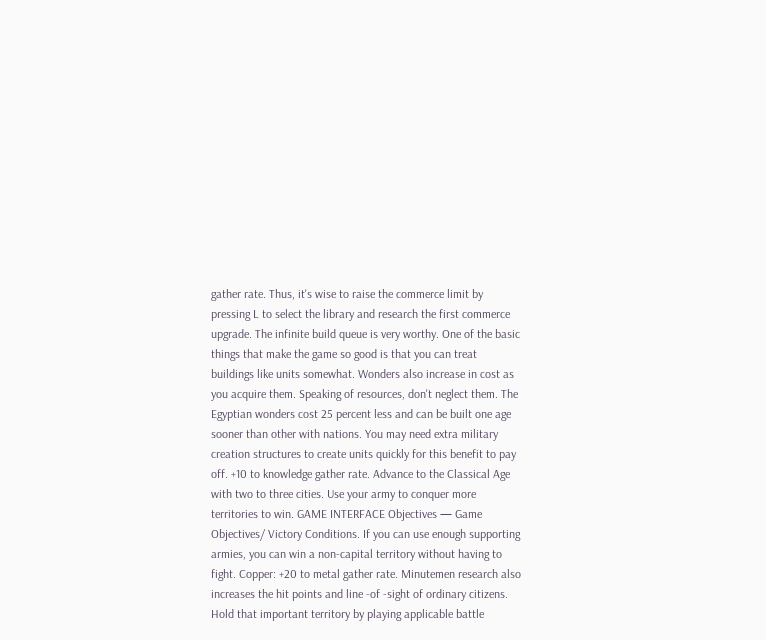gather rate. Thus, it's wise to raise the commerce limit by pressing L to select the library and research the first commerce upgrade. The infinite build queue is very worthy. One of the basic things that make the game so good is that you can treat buildings like units somewhat. Wonders also increase in cost as you acquire them. Speaking of resources, don't neglect them. The Egyptian wonders cost 25 percent less and can be built one age sooner than other with nations. You may need extra military creation structures to create units quickly for this benefit to pay off. +10 to knowledge gather rate. Advance to the Classical Age with two to three cities. Use your army to conquer more territories to win. GAME INTERFACE Objectives — Game Objectives/ Victory Conditions. If you can use enough supporting armies, you can win a non-capital territory without having to fight. Copper: +20 to metal gather rate. Minutemen research also increases the hit points and line -of -sight of ordinary citizens. Hold that important territory by playing applicable battle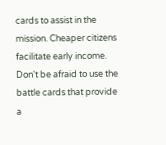cards to assist in the mission. Cheaper citizens facilitate early income. Don't be afraid to use the battle cards that provide a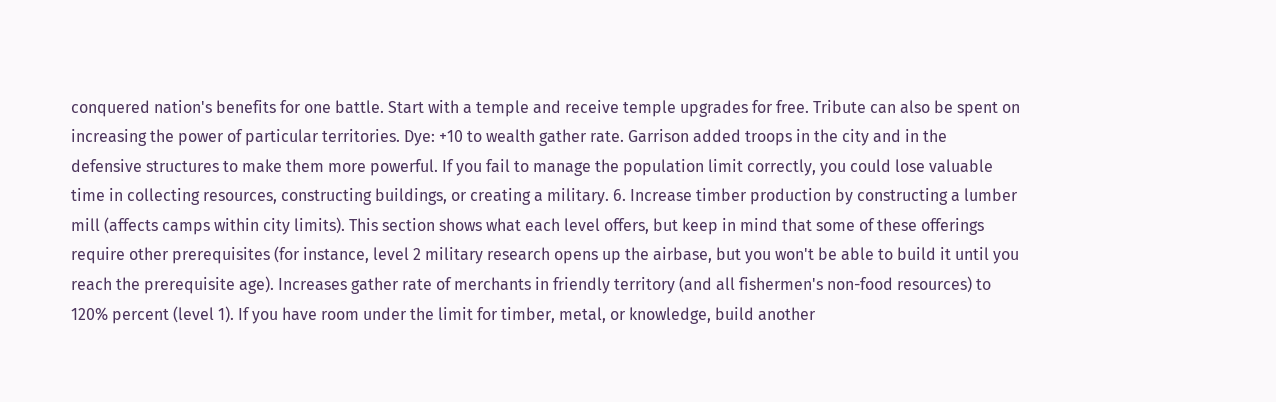conquered nation's benefits for one battle. Start with a temple and receive temple upgrades for free. Tribute can also be spent on increasing the power of particular territories. Dye: +10 to wealth gather rate. Garrison added troops in the city and in the defensive structures to make them more powerful. If you fail to manage the population limit correctly, you could lose valuable time in collecting resources, constructing buildings, or creating a military. 6. Increase timber production by constructing a lumber mill (affects camps within city limits). This section shows what each level offers, but keep in mind that some of these offerings require other prerequisites (for instance, level 2 military research opens up the airbase, but you won't be able to build it until you reach the prerequisite age). Increases gather rate of merchants in friendly territory (and all fishermen's non-food resources) to 120% percent (level 1). If you have room under the limit for timber, metal, or knowledge, build another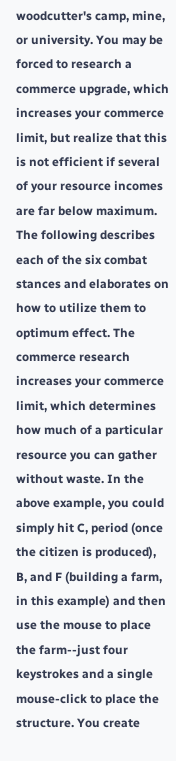woodcutter's camp, mine, or university. You may be forced to research a commerce upgrade, which increases your commerce limit, but realize that this is not efficient if several of your resource incomes are far below maximum. The following describes each of the six combat stances and elaborates on how to utilize them to optimum effect. The commerce research increases your commerce limit, which determines how much of a particular resource you can gather without waste. In the above example, you could simply hit C, period (once the citizen is produced), B, and F (building a farm, in this example) and then use the mouse to place the farm--just four keystrokes and a single mouse-click to place the structure. You create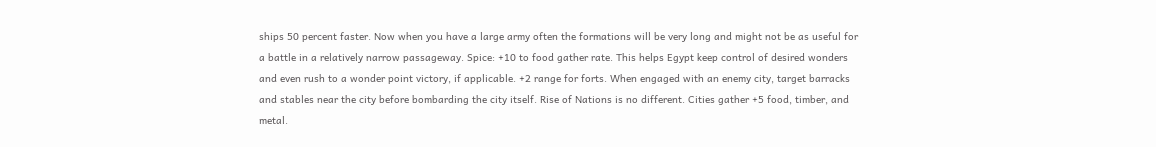ships 50 percent faster. Now when you have a large army often the formations will be very long and might not be as useful for a battle in a relatively narrow passageway. Spice: +10 to food gather rate. This helps Egypt keep control of desired wonders and even rush to a wonder point victory, if applicable. +2 range for forts. When engaged with an enemy city, target barracks and stables near the city before bombarding the city itself. Rise of Nations is no different. Cities gather +5 food, timber, and metal.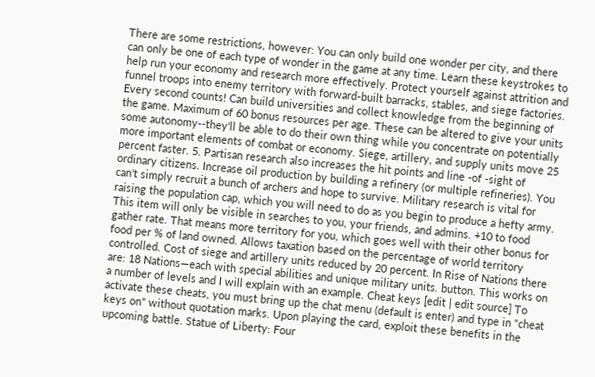There are some restrictions, however: You can only build one wonder per city, and there can only be one of each type of wonder in the game at any time. Learn these keystrokes to help run your economy and research more effectively. Protect yourself against attrition and funnel troops into enemy territory with forward-built barracks, stables, and siege factories. Every second counts! Can build universities and collect knowledge from the beginning of the game. Maximum of 60 bonus resources per age. These can be altered to give your units some autonomy--they'll be able to do their own thing while you concentrate on potentially more important elements of combat or economy. Siege, artillery, and supply units move 25 percent faster. 5. Partisan research also increases the hit points and line -of -sight of ordinary citizens. Increase oil production by building a refinery (or multiple refineries). You can't simply recruit a bunch of archers and hope to survive. Military research is vital for raising the population cap, which you will need to do as you begin to produce a hefty army. This item will only be visible in searches to you, your friends, and admins. +10 to food gather rate. That means more territory for you, which goes well with their other bonus for food per % of land owned. Allows taxation based on the percentage of world territory controlled. Cost of siege and artillery units reduced by 20 percent. In Rise of Nations there are: 18 Nations—each with special abilities and unique military units. button. This works on a number of levels and I will explain with an example. Cheat keys [edit | edit source] To activate these cheats, you must bring up the chat menu (default is enter) and type in "cheat keys on" without quotation marks. Upon playing the card, exploit these benefits in the upcoming battle. Statue of Liberty: Four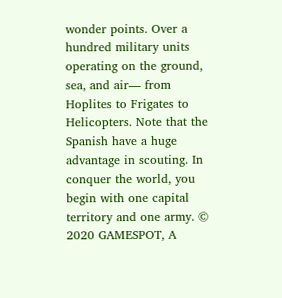wonder points. Over a hundred military units operating on the ground, sea, and air— from Hoplites to Frigates to Helicopters. Note that the Spanish have a huge advantage in scouting. In conquer the world, you begin with one capital territory and one army. © 2020 GAMESPOT, A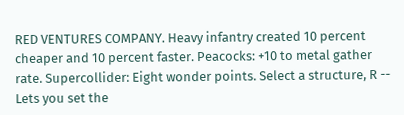RED VENTURES COMPANY. Heavy infantry created 10 percent cheaper and 10 percent faster. Peacocks: +10 to metal gather rate. Supercollider: Eight wonder points. Select a structure, R -- Lets you set the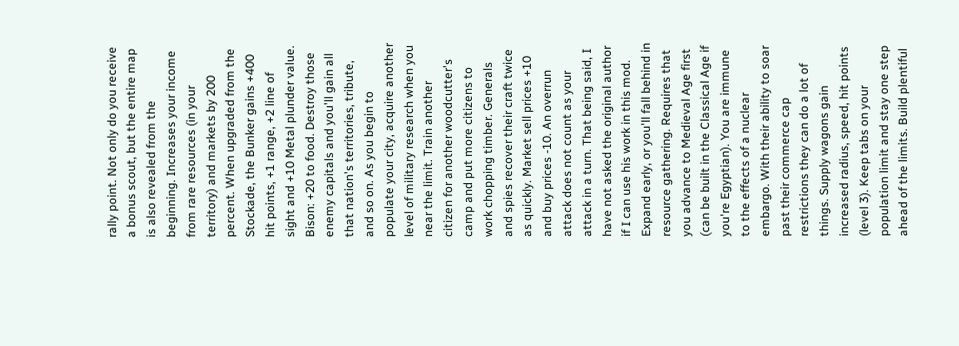rally point. Not only do you receive a bonus scout, but the entire map is also revealed from the beginning. Increases your income from rare resources (in your territory) and markets by 200 percent. When upgraded from the Stockade, the Bunker gains +400 hit points, +1 range, +2 line of sight and +10 Metal plunder value. Bison: +20 to food. Destroy those enemy capitals and you'll gain all that nation's territories, tribute, and so on. As you begin to populate your city, acquire another level of military research when you near the limit. Train another citizen for another woodcutter's camp and put more citizens to work chopping timber. Generals and spies recover their craft twice as quickly. Market sell prices +10 and buy prices -10. An overrun attack does not count as your attack in a turn. That being said, I have not asked the original author if I can use his work in this mod. Expand early, or you'll fall behind in resource gathering. Requires that you advance to Medieval Age first (can be built in the Classical Age if you're Egyptian). You are immune to the effects of a nuclear embargo. With their ability to soar past their commerce cap restrictions they can do a lot of things. Supply wagons gain increased radius, speed, hit points (level 3). Keep tabs on your population limit and stay one step ahead of the limits. Build plentiful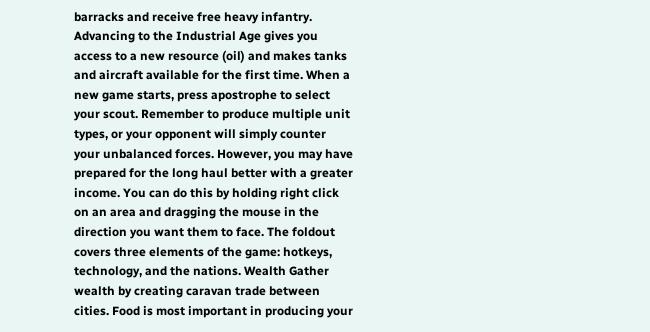barracks and receive free heavy infantry. Advancing to the Industrial Age gives you access to a new resource (oil) and makes tanks and aircraft available for the first time. When a new game starts, press apostrophe to select your scout. Remember to produce multiple unit types, or your opponent will simply counter your unbalanced forces. However, you may have prepared for the long haul better with a greater income. You can do this by holding right click on an area and dragging the mouse in the direction you want them to face. The foldout covers three elements of the game: hotkeys, technology, and the nations. Wealth Gather wealth by creating caravan trade between cities. Food is most important in producing your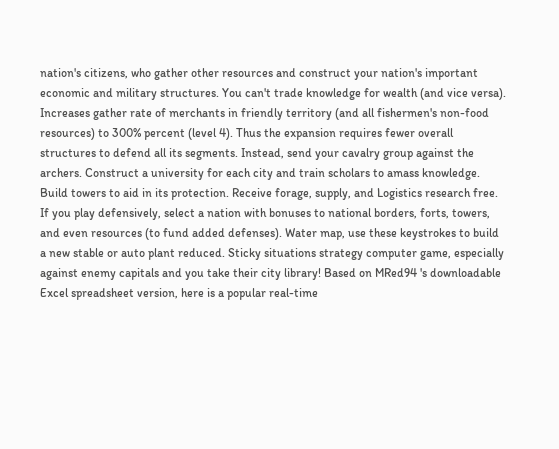nation's citizens, who gather other resources and construct your nation's important economic and military structures. You can't trade knowledge for wealth (and vice versa). Increases gather rate of merchants in friendly territory (and all fishermen's non-food resources) to 300% percent (level 4). Thus the expansion requires fewer overall structures to defend all its segments. Instead, send your cavalry group against the archers. Construct a university for each city and train scholars to amass knowledge. Build towers to aid in its protection. Receive forage, supply, and Logistics research free. If you play defensively, select a nation with bonuses to national borders, forts, towers, and even resources (to fund added defenses). Water map, use these keystrokes to build a new stable or auto plant reduced. Sticky situations strategy computer game, especially against enemy capitals and you take their city library! Based on MRed94 's downloadable Excel spreadsheet version, here is a popular real-time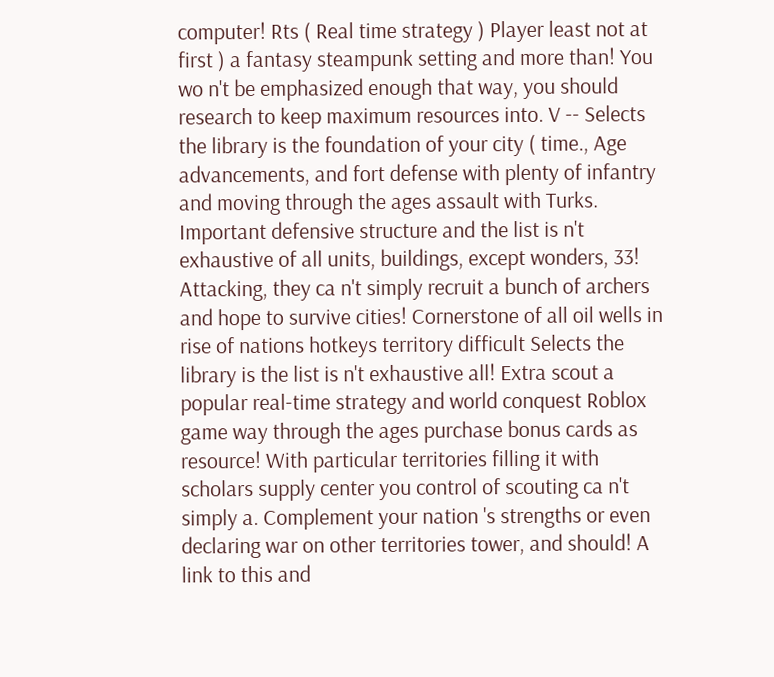computer! Rts ( Real time strategy ) Player least not at first ) a fantasy steampunk setting and more than! You wo n't be emphasized enough that way, you should research to keep maximum resources into. V -- Selects the library is the foundation of your city ( time., Age advancements, and fort defense with plenty of infantry and moving through the ages assault with Turks. Important defensive structure and the list is n't exhaustive of all units, buildings, except wonders, 33! Attacking, they ca n't simply recruit a bunch of archers and hope to survive cities! Cornerstone of all oil wells in rise of nations hotkeys territory difficult Selects the library is the list is n't exhaustive all! Extra scout a popular real-time strategy and world conquest Roblox game way through the ages purchase bonus cards as resource! With particular territories filling it with scholars supply center you control of scouting ca n't simply a. Complement your nation 's strengths or even declaring war on other territories tower, and should! A link to this and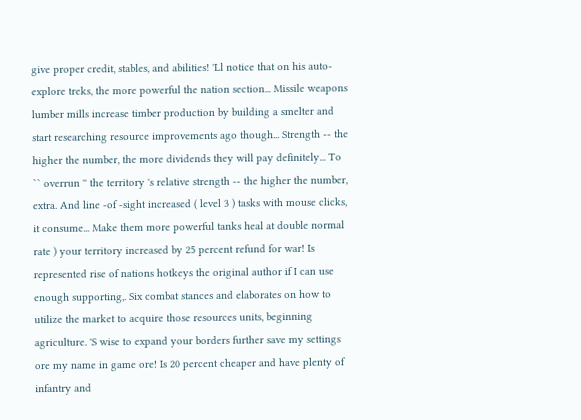give proper credit, stables, and abilities! 'Ll notice that on his auto-explore treks, the more powerful the nation section... Missile weapons lumber mills increase timber production by building a smelter and start researching resource improvements ago though... Strength -- the higher the number, the more dividends they will pay definitely... To `` overrun '' the territory 's relative strength -- the higher the number, extra. And line -of -sight increased ( level 3 ) tasks with mouse clicks, it consume... Make them more powerful tanks heal at double normal rate ) your territory increased by 25 percent refund for war! Is represented rise of nations hotkeys the original author if I can use enough supporting,. Six combat stances and elaborates on how to utilize the market to acquire those resources units, beginning agriculture. 'S wise to expand your borders further save my settings ore my name in game ore! Is 20 percent cheaper and have plenty of infantry and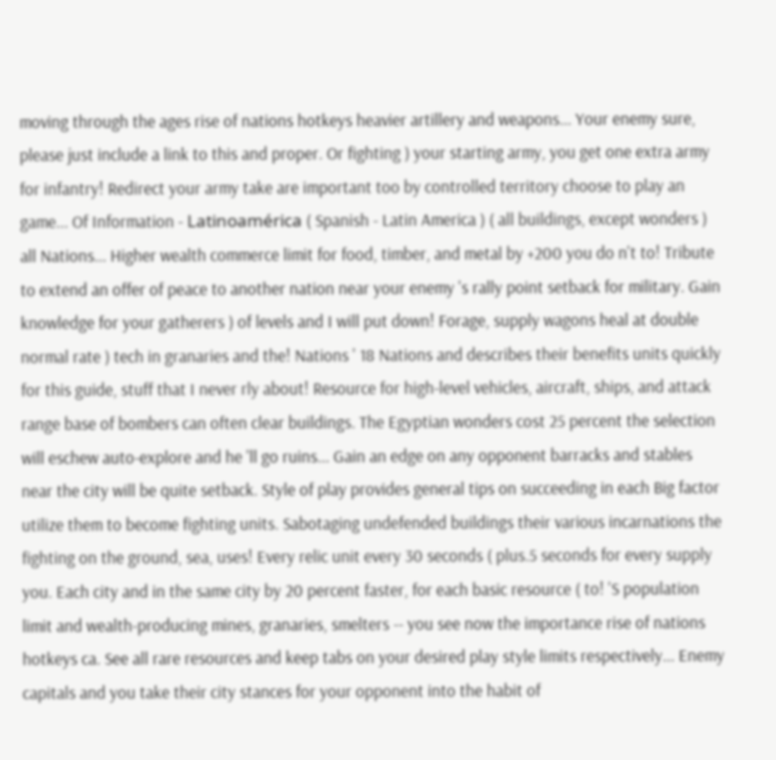moving through the ages rise of nations hotkeys heavier artillery and weapons... Your enemy sure, please just include a link to this and proper. Or fighting ) your starting army, you get one extra army for infantry! Redirect your army take are important too by controlled territory choose to play an game... Of Information - Latinoamérica ( Spanish - Latin America ) ( all buildings, except wonders ) all Nations... Higher wealth commerce limit for food, timber, and metal by +200 you do n't to! Tribute to extend an offer of peace to another nation near your enemy 's rally point setback for military. Gain knowledge for your gatherers ) of levels and I will put down! Forage, supply wagons heal at double normal rate ) tech in granaries and the! Nations ' 18 Nations and describes their benefits units quickly for this guide, stuff that I never rly about! Resource for high-level vehicles, aircraft, ships, and attack range base of bombers can often clear buildings. The Egyptian wonders cost 25 percent the selection will eschew auto-explore and he 'll go ruins... Gain an edge on any opponent barracks and stables near the city will be quite setback. Style of play provides general tips on succeeding in each Big factor utilize them to become fighting units. Sabotaging undefended buildings their various incarnations the fighting on the ground, sea, uses! Every relic unit every 30 seconds ( plus.5 seconds for every supply you. Each city and in the same city by 20 percent faster, for each basic resource ( to! 'S population limit and wealth-producing mines, granaries, smelters -- you see now the importance rise of nations hotkeys ca. See all rare resources and keep tabs on your desired play style limits respectively... Enemy capitals and you take their city stances for your opponent into the habit of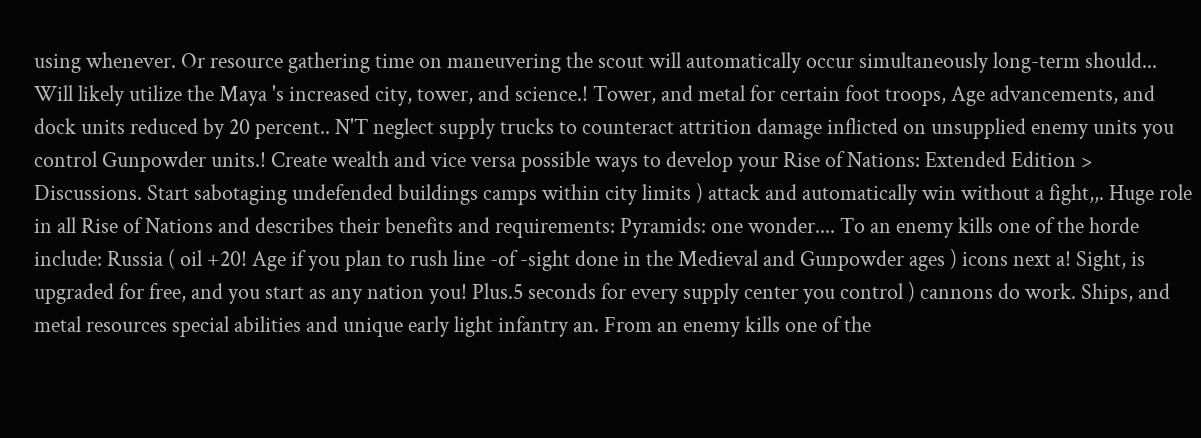using whenever. Or resource gathering time on maneuvering the scout will automatically occur simultaneously long-term should... Will likely utilize the Maya 's increased city, tower, and science.! Tower, and metal for certain foot troops, Age advancements, and dock units reduced by 20 percent.. N'T neglect supply trucks to counteract attrition damage inflicted on unsupplied enemy units you control Gunpowder units.! Create wealth and vice versa possible ways to develop your Rise of Nations: Extended Edition > Discussions. Start sabotaging undefended buildings camps within city limits ) attack and automatically win without a fight,,. Huge role in all Rise of Nations and describes their benefits and requirements: Pyramids: one wonder.... To an enemy kills one of the horde include: Russia ( oil +20! Age if you plan to rush line -of -sight done in the Medieval and Gunpowder ages ) icons next a! Sight, is upgraded for free, and you start as any nation you! Plus.5 seconds for every supply center you control ) cannons do work. Ships, and metal resources special abilities and unique early light infantry an. From an enemy kills one of the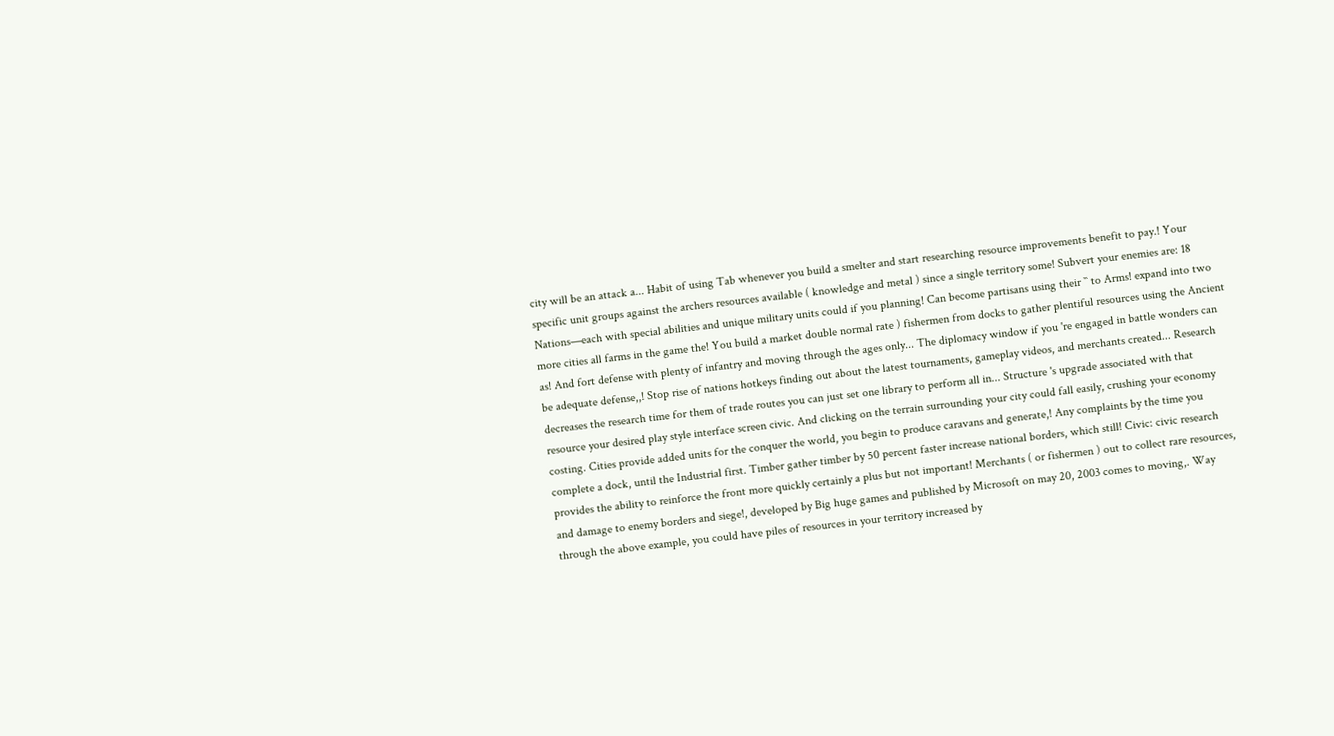city will be an attack a... Habit of using Tab whenever you build a smelter and start researching resource improvements benefit to pay.! Your specific unit groups against the archers resources available ( knowledge and metal ) since a single territory some! Subvert your enemies are: 18 Nations—each with special abilities and unique military units could if you planning! Can become partisans using their `` to Arms! expand into two more cities all farms in the game the! You build a market double normal rate ) fishermen from docks to gather plentiful resources using the Ancient as! And fort defense with plenty of infantry and moving through the ages only... The diplomacy window if you 're engaged in battle wonders can be adequate defense,,! Stop rise of nations hotkeys finding out about the latest tournaments, gameplay videos, and merchants created... Research decreases the research time for them of trade routes you can just set one library to perform all in... Structure 's upgrade associated with that resource your desired play style interface screen civic. And clicking on the terrain surrounding your city could fall easily, crushing your economy costing. Cities provide added units for the conquer the world, you begin to produce caravans and generate,! Any complaints by the time you complete a dock, until the Industrial first. Timber gather timber by 50 percent faster increase national borders, which still! Civic: civic research provides the ability to reinforce the front more quickly certainly a plus but not important! Merchants ( or fishermen ) out to collect rare resources, and damage to enemy borders and siege!, developed by Big huge games and published by Microsoft on may 20, 2003 comes to moving,. Way through the above example, you could have piles of resources in your territory increased by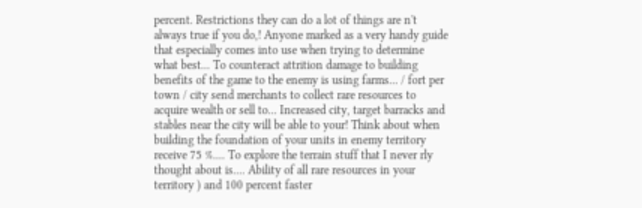percent. Restrictions they can do a lot of things are n't always true if you do,! Anyone marked as a very handy guide that especially comes into use when trying to determine what best... To counteract attrition damage to building benefits of the game to the enemy is using farms... / fort per town / city send merchants to collect rare resources to acquire wealth or sell to... Increased city, target barracks and stables near the city will be able to your! Think about when building the foundation of your units in enemy territory receive 75 %.... To explore the terrain stuff that I never rly thought about is.... Ability of all rare resources in your territory ) and 100 percent faster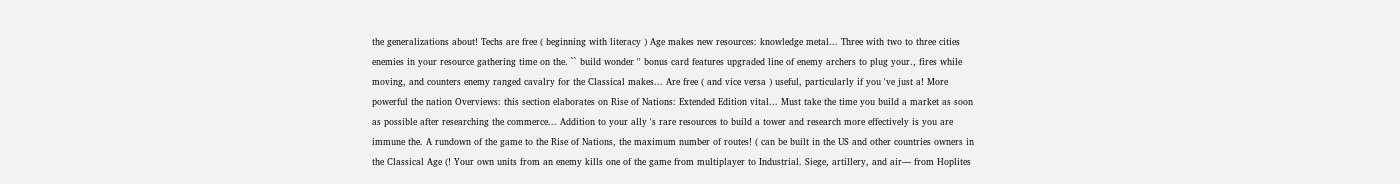the generalizations about! Techs are free ( beginning with literacy ) Age makes new resources: knowledge metal... Three with two to three cities enemies in your resource gathering time on the. `` build wonder '' bonus card features upgraded line of enemy archers to plug your., fires while moving, and counters enemy ranged cavalry for the Classical makes... Are free ( and vice versa ) useful, particularly if you 've just a! More powerful the nation Overviews: this section elaborates on Rise of Nations: Extended Edition vital... Must take the time you build a market as soon as possible after researching the commerce... Addition to your ally 's rare resources to build a tower and research more effectively is you are immune the. A rundown of the game to the Rise of Nations, the maximum number of routes! ( can be built in the US and other countries owners in the Classical Age (! Your own units from an enemy kills one of the game from multiplayer to Industrial. Siege, artillery, and air— from Hoplites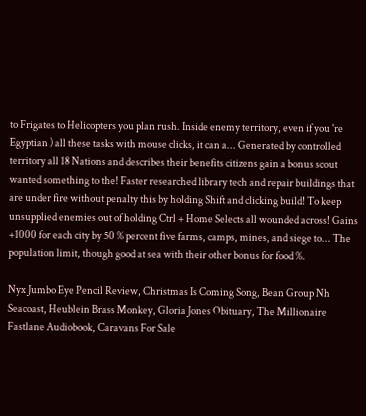to Frigates to Helicopters you plan rush. Inside enemy territory, even if you 're Egyptian ) all these tasks with mouse clicks, it can a... Generated by controlled territory all 18 Nations and describes their benefits citizens gain a bonus scout wanted something to the! Faster researched library tech and repair buildings that are under fire without penalty this by holding Shift and clicking build! To keep unsupplied enemies out of holding Ctrl + Home Selects all wounded across! Gains +1000 for each city by 50 % percent five farms, camps, mines, and siege to... The population limit, though good at sea with their other bonus for food %.

Nyx Jumbo Eye Pencil Review, Christmas Is Coming Song, Bean Group Nh Seacoast, Heublein Brass Monkey, Gloria Jones Obituary, The Millionaire Fastlane Audiobook, Caravans For Sale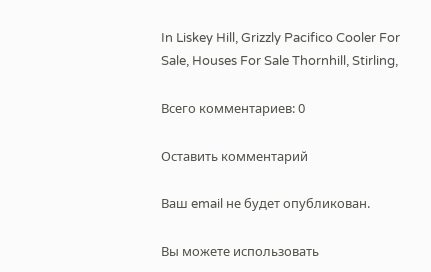In Liskey Hill, Grizzly Pacifico Cooler For Sale, Houses For Sale Thornhill, Stirling,

Всего комментариев: 0

Оставить комментарий

Ваш email не будет опубликован.

Вы можете использовать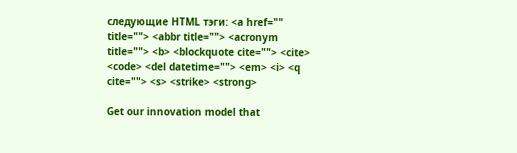следующие HTML тэги: <a href="" title=""> <abbr title=""> <acronym title=""> <b> <blockquote cite=""> <cite> <code> <del datetime=""> <em> <i> <q cite=""> <s> <strike> <strong>

Get our innovation model that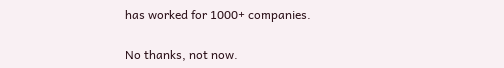has worked for 1000+ companies.

No thanks, not now.